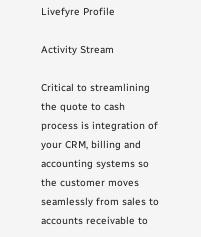Livefyre Profile

Activity Stream

Critical to streamlining the quote to cash process is integration of your CRM, billing and accounting systems so the customer moves seamlessly from sales to accounts receivable to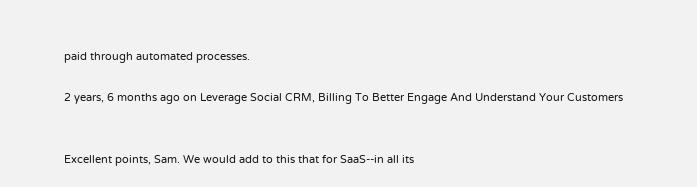paid through automated processes.

2 years, 6 months ago on Leverage Social CRM, Billing To Better Engage And Understand Your Customers


Excellent points, Sam. We would add to this that for SaaS--in all its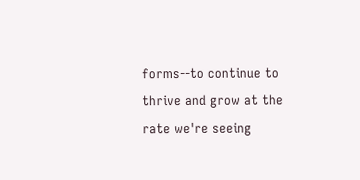forms--to continue to thrive and grow at the rate we're seeing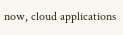now, cloud applications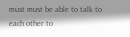must must be able to talk to each other to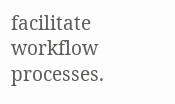facilitate workflow processes.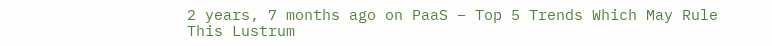2 years, 7 months ago on PaaS – Top 5 Trends Which May Rule This Lustrum